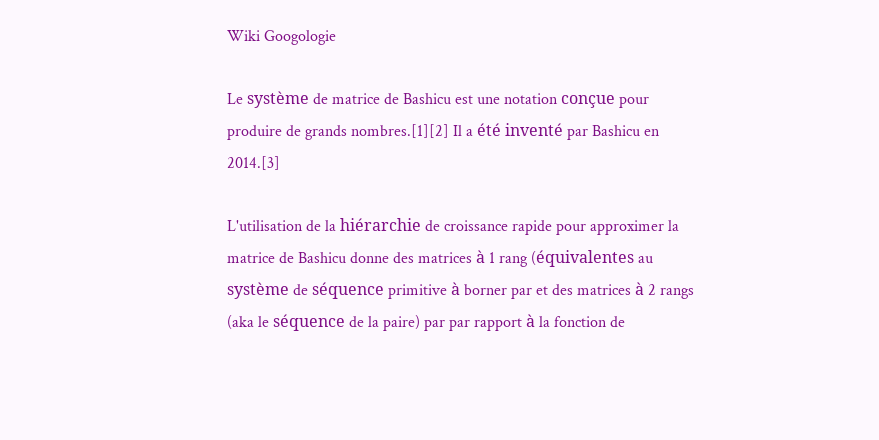Wiki Googologie

Le système de matrice de Bashicu est une notation conçue pour produire de grands nombres.[1][2] Il a été inventé par Bashicu en 2014.[3]

L'utilisation de la hiérarchie de croissance rapide pour approximer la matrice de Bashicu donne des matrices à 1 rang (équivalentes au système de séquence primitive à borner par et des matrices à 2 rangs (aka le séquence de la paire) par par rapport à la fonction de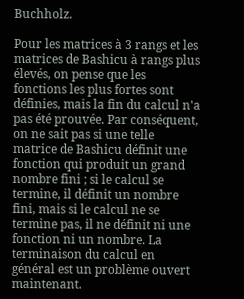Buchholz.

Pour les matrices à 3 rangs et les matrices de Bashicu à rangs plus élevés, on pense que les fonctions les plus fortes sont définies, mais la fin du calcul n'a pas été prouvée. Par conséquent, on ne sait pas si une telle matrice de Bashicu définit une fonction qui produit un grand nombre fini ; si le calcul se termine, il définit un nombre fini, mais si le calcul ne se termine pas, il ne définit ni une fonction ni un nombre. La terminaison du calcul en général est un problème ouvert maintenant.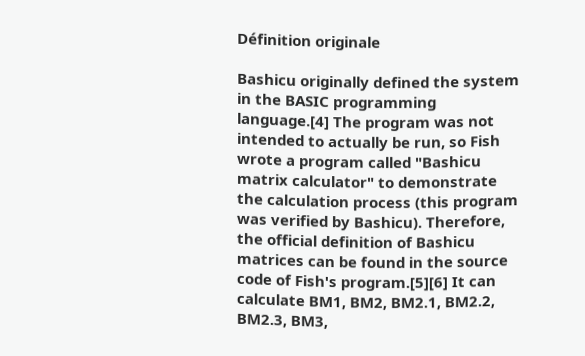Définition originale

Bashicu originally defined the system in the BASIC programming language.[4] The program was not intended to actually be run, so Fish wrote a program called "Bashicu matrix calculator" to demonstrate the calculation process (this program was verified by Bashicu). Therefore, the official definition of Bashicu matrices can be found in the source code of Fish's program.[5][6] It can calculate BM1, BM2, BM2.1, BM2.2, BM2.3, BM3,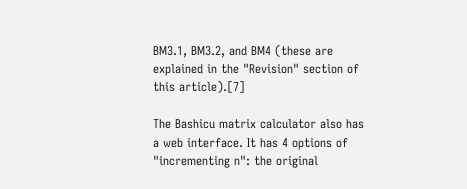BM3.1, BM3.2, and BM4 (these are explained in the "Revision" section of this article).[7]

The Bashicu matrix calculator also has a web interface. It has 4 options of "incrementing n": the original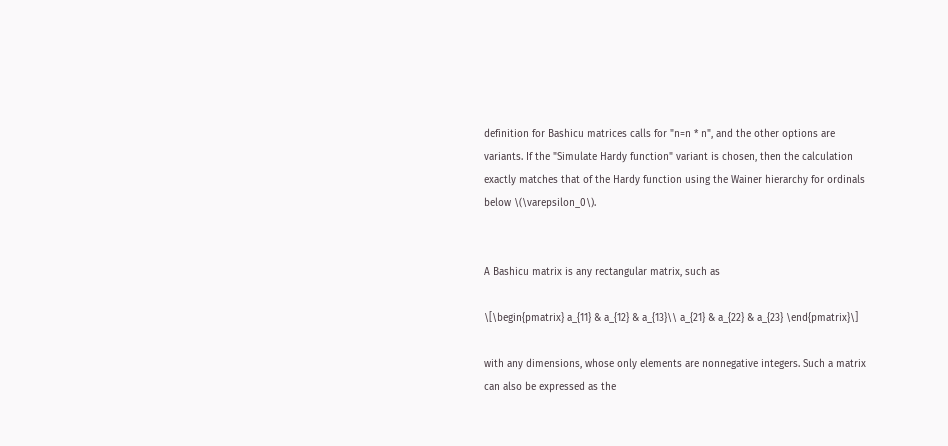definition for Bashicu matrices calls for "n=n * n", and the other options are variants. If the "Simulate Hardy function" variant is chosen, then the calculation exactly matches that of the Hardy function using the Wainer hierarchy for ordinals below \(\varepsilon_0\).


A Bashicu matrix is any rectangular matrix, such as

\[\begin{pmatrix} a_{11} & a_{12} & a_{13}\\ a_{21} & a_{22} & a_{23} \end{pmatrix}\]

with any dimensions, whose only elements are nonnegative integers. Such a matrix can also be expressed as the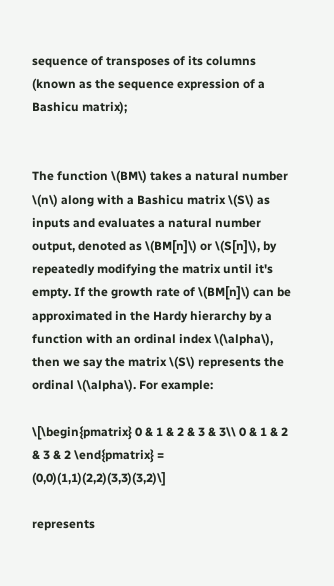sequence of transposes of its columns (known as the sequence expression of a Bashicu matrix);


The function \(BM\) takes a natural number \(n\) along with a Bashicu matrix \(S\) as inputs and evaluates a natural number output, denoted as \(BM[n]\) or \(S[n]\), by repeatedly modifying the matrix until it's empty. If the growth rate of \(BM[n]\) can be approximated in the Hardy hierarchy by a function with an ordinal index \(\alpha\), then we say the matrix \(S\) represents the ordinal \(\alpha\). For example:

\[\begin{pmatrix} 0 & 1 & 2 & 3 & 3\\ 0 & 1 & 2 & 3 & 2 \end{pmatrix} = (0,0)(1,1)(2,2)(3,3)(3,2)\]

represents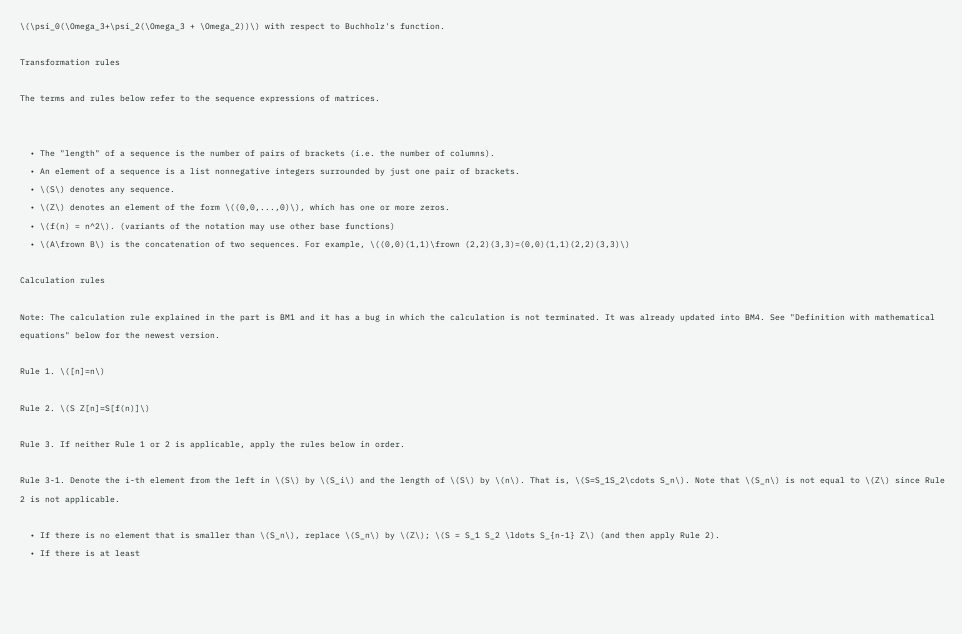\(\psi_0(\Omega_3+\psi_2(\Omega_3 + \Omega_2))\) with respect to Buchholz's function.

Transformation rules

The terms and rules below refer to the sequence expressions of matrices.


  • The "length" of a sequence is the number of pairs of brackets (i.e. the number of columns).
  • An element of a sequence is a list nonnegative integers surrounded by just one pair of brackets.
  • \(S\) denotes any sequence.
  • \(Z\) denotes an element of the form \((0,0,...,0)\), which has one or more zeros.
  • \(f(n) = n^2\). (variants of the notation may use other base functions)
  • \(A\frown B\) is the concatenation of two sequences. For example, \((0,0)(1,1)\frown (2,2)(3,3)=(0,0)(1,1)(2,2)(3,3)\)

Calculation rules

Note: The calculation rule explained in the part is BM1 and it has a bug in which the calculation is not terminated. It was already updated into BM4. See "Definition with mathematical equations" below for the newest version.

Rule 1. \([n]=n\)

Rule 2. \(S Z[n]=S[f(n)]\)

Rule 3. If neither Rule 1 or 2 is applicable, apply the rules below in order.

Rule 3-1. Denote the i-th element from the left in \(S\) by \(S_i\) and the length of \(S\) by \(n\). That is, \(S=S_1S_2\cdots S_n\). Note that \(S_n\) is not equal to \(Z\) since Rule 2 is not applicable.

  • If there is no element that is smaller than \(S_n\), replace \(S_n\) by \(Z\); \(S = S_1 S_2 \ldots S_{n-1} Z\) (and then apply Rule 2).
  • If there is at least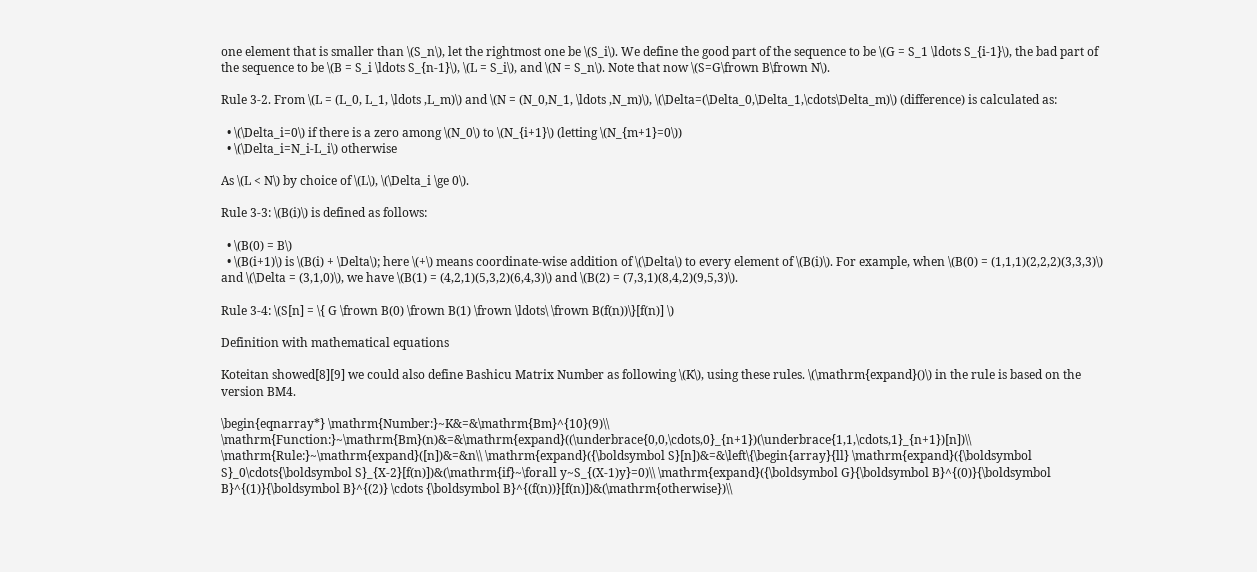one element that is smaller than \(S_n\), let the rightmost one be \(S_i\). We define the good part of the sequence to be \(G = S_1 \ldots S_{i-1}\), the bad part of the sequence to be \(B = S_i \ldots S_{n-1}\), \(L = S_i\), and \(N = S_n\). Note that now \(S=G\frown B\frown N\).

Rule 3-2. From \(L = (L_0, L_1, \ldots ,L_m)\) and \(N = (N_0,N_1, \ldots ,N_m)\), \(\Delta=(\Delta_0,\Delta_1,\cdots\Delta_m)\) (difference) is calculated as:

  • \(\Delta_i=0\) if there is a zero among \(N_0\) to \(N_{i+1}\) (letting \(N_{m+1}=0\))
  • \(\Delta_i=N_i-L_i\) otherwise

As \(L < N\) by choice of \(L\), \(\Delta_i \ge 0\).

Rule 3-3: \(B(i)\) is defined as follows:

  • \(B(0) = B\)
  • \(B(i+1)\) is \(B(i) + \Delta\); here \(+\) means coordinate-wise addition of \(\Delta\) to every element of \(B(i)\). For example, when \(B(0) = (1,1,1)(2,2,2)(3,3,3)\) and \(\Delta = (3,1,0)\), we have \(B(1) = (4,2,1)(5,3,2)(6,4,3)\) and \(B(2) = (7,3,1)(8,4,2)(9,5,3)\).

Rule 3-4: \(S[n] = \{ G \frown B(0) \frown B(1) \frown \ldots\ \frown B(f(n))\}[f(n)] \)

Definition with mathematical equations

Koteitan showed[8][9] we could also define Bashicu Matrix Number as following \(K\), using these rules. \(\mathrm{expand}()\) in the rule is based on the version BM4.

\begin{eqnarray*} \mathrm{Number:}~K&=&\mathrm{Bm}^{10}(9)\\ \mathrm{Function:}~\mathrm{Bm}(n)&=&\mathrm{expand}((\underbrace{0,0,\cdots,0}_{n+1})(\underbrace{1,1,\cdots,1}_{n+1})[n])\\ \mathrm{Rule:}~\mathrm{expand}([n])&=&n\\ \mathrm{expand}({\boldsymbol S}[n])&=&\left\{\begin{array}{ll} \mathrm{expand}({\boldsymbol S}_0\cdots{\boldsymbol S}_{X-2}[f(n)])&(\mathrm{if}~\forall y~S_{(X-1)y}=0)\\ \mathrm{expand}({\boldsymbol G}{\boldsymbol B}^{(0)}{\boldsymbol B}^{(1)}{\boldsymbol B}^{(2)} \cdots {\boldsymbol B}^{(f(n))}[f(n)])&(\mathrm{otherwise})\\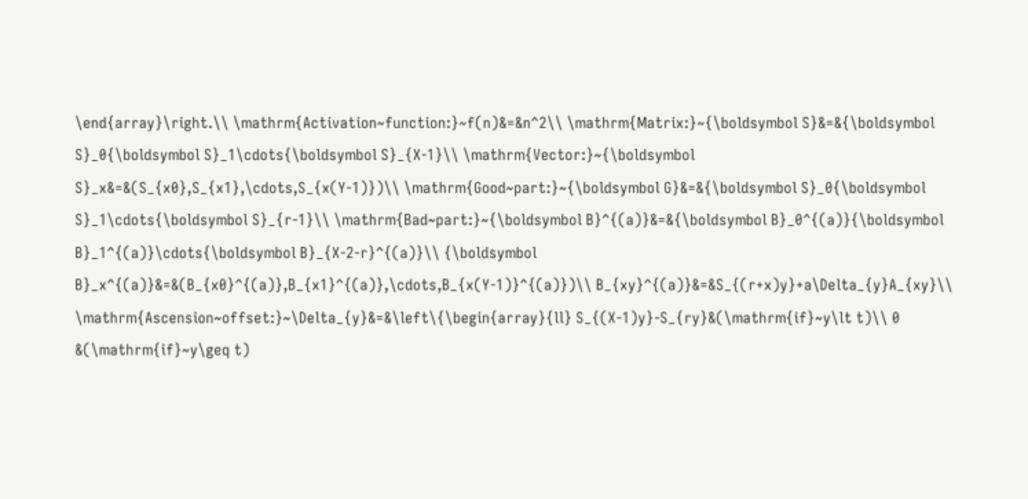\end{array}\right.\\ \mathrm{Activation~function:}~f(n)&=&n^2\\ \mathrm{Matrix:}~{\boldsymbol S}&=&{\boldsymbol S}_0{\boldsymbol S}_1\cdots{\boldsymbol S}_{X-1}\\ \mathrm{Vector:}~{\boldsymbol S}_x&=&(S_{x0},S_{x1},\cdots,S_{x(Y-1)})\\ \mathrm{Good~part:}~{\boldsymbol G}&=&{\boldsymbol S}_0{\boldsymbol S}_1\cdots{\boldsymbol S}_{r-1}\\ \mathrm{Bad~part:}~{\boldsymbol B}^{(a)}&=&{\boldsymbol B}_0^{(a)}{\boldsymbol B}_1^{(a)}\cdots{\boldsymbol B}_{X-2-r}^{(a)}\\ {\boldsymbol B}_x^{(a)}&=&(B_{x0}^{(a)},B_{x1}^{(a)},\cdots,B_{x(Y-1)}^{(a)})\\ B_{xy}^{(a)}&=&S_{(r+x)y}+a\Delta_{y}A_{xy}\\ \mathrm{Ascension~offset:}~\Delta_{y}&=&\left\{\begin{array}{ll} S_{(X-1)y}-S_{ry}&(\mathrm{if}~y\lt t)\\ 0 &(\mathrm{if}~y\geq t)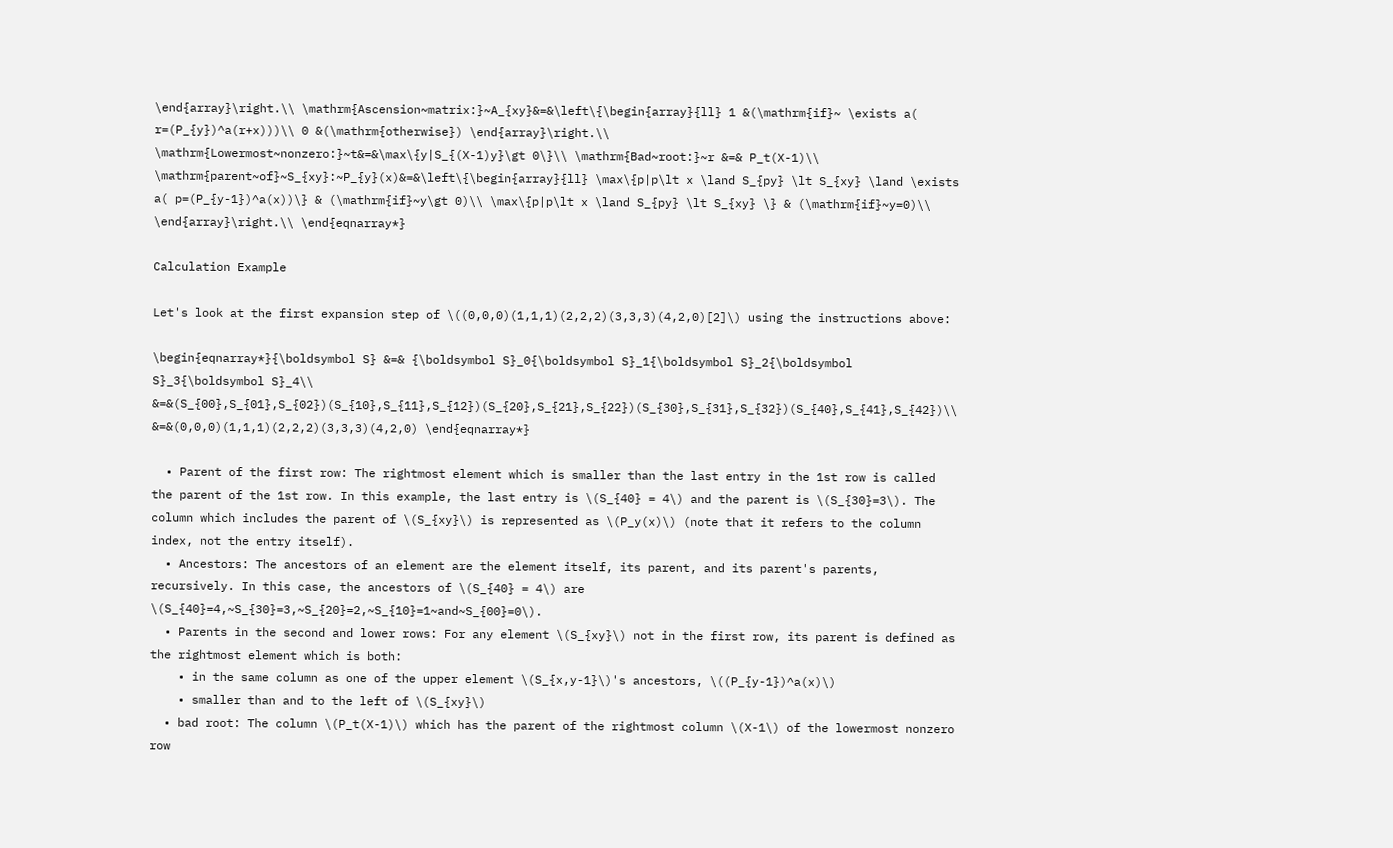\end{array}\right.\\ \mathrm{Ascension~matrix:}~A_{xy}&=&\left\{\begin{array}{ll} 1 &(\mathrm{if}~ \exists a( r=(P_{y})^a(r+x)))\\ 0 &(\mathrm{otherwise}) \end{array}\right.\\ \mathrm{Lowermost~nonzero:}~t&=&\max\{y|S_{(X-1)y}\gt 0\}\\ \mathrm{Bad~root:}~r &=& P_t(X-1)\\ \mathrm{parent~of}~S_{xy}:~P_{y}(x)&=&\left\{\begin{array}{ll} \max\{p|p\lt x \land S_{py} \lt S_{xy} \land \exists a( p=(P_{y-1})^a(x))\} & (\mathrm{if}~y\gt 0)\\ \max\{p|p\lt x \land S_{py} \lt S_{xy} \} & (\mathrm{if}~y=0)\\ \end{array}\right.\\ \end{eqnarray*}

Calculation Example

Let's look at the first expansion step of \((0,0,0)(1,1,1)(2,2,2)(3,3,3)(4,2,0)[2]\) using the instructions above:

\begin{eqnarray*}{\boldsymbol S} &=& {\boldsymbol S}_0{\boldsymbol S}_1{\boldsymbol S}_2{\boldsymbol S}_3{\boldsymbol S}_4\\ &=&(S_{00},S_{01},S_{02})(S_{10},S_{11},S_{12})(S_{20},S_{21},S_{22})(S_{30},S_{31},S_{32})(S_{40},S_{41},S_{42})\\ &=&(0,0,0)(1,1,1)(2,2,2)(3,3,3)(4,2,0) \end{eqnarray*}

  • Parent of the first row: The rightmost element which is smaller than the last entry in the 1st row is called the parent of the 1st row. In this example, the last entry is \(S_{40} = 4\) and the parent is \(S_{30}=3\). The column which includes the parent of \(S_{xy}\) is represented as \(P_y(x)\) (note that it refers to the column index, not the entry itself).
  • Ancestors: The ancestors of an element are the element itself, its parent, and its parent's parents, recursively. In this case, the ancestors of \(S_{40} = 4\) are \(S_{40}=4,~S_{30}=3,~S_{20}=2,~S_{10}=1~and~S_{00}=0\).
  • Parents in the second and lower rows: For any element \(S_{xy}\) not in the first row, its parent is defined as the rightmost element which is both:
    • in the same column as one of the upper element \(S_{x,y-1}\)'s ancestors, \((P_{y-1})^a(x)\)
    • smaller than and to the left of \(S_{xy}\)
  • bad root: The column \(P_t(X-1)\) which has the parent of the rightmost column \(X-1\) of the lowermost nonzero row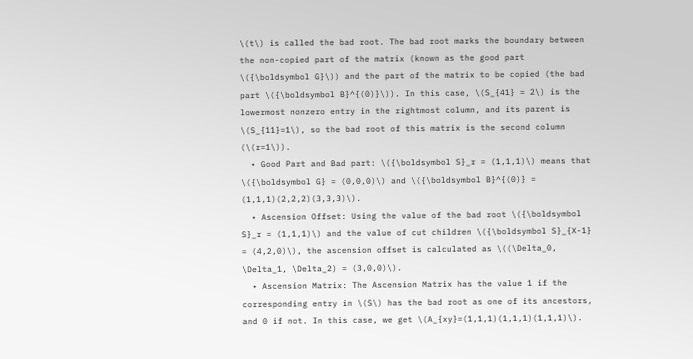\(t\) is called the bad root. The bad root marks the boundary between the non-copied part of the matrix (known as the good part \({\boldsymbol G}\)) and the part of the matrix to be copied (the bad part \({\boldsymbol B}^{(0)}\)). In this case, \(S_{41} = 2\) is the lowermost nonzero entry in the rightmost column, and its parent is \(S_{11}=1\), so the bad root of this matrix is the second column (\(r=1\)).
  • Good Part and Bad part: \({\boldsymbol S}_r = (1,1,1)\) means that \({\boldsymbol G} = (0,0,0)\) and \({\boldsymbol B}^{(0)} = (1,1,1)(2,2,2)(3,3,3)\).
  • Ascension Offset: Using the value of the bad root \({\boldsymbol S}_r = (1,1,1)\) and the value of cut children \({\boldsymbol S}_{X-1} = (4,2,0)\), the ascension offset is calculated as \((\Delta_0, \Delta_1, \Delta_2) = (3,0,0)\).
  • Ascension Matrix: The Ascension Matrix has the value 1 if the corresponding entry in \(S\) has the bad root as one of its ancestors, and 0 if not. In this case, we get \(A_{xy}=(1,1,1)(1,1,1)(1,1,1)\).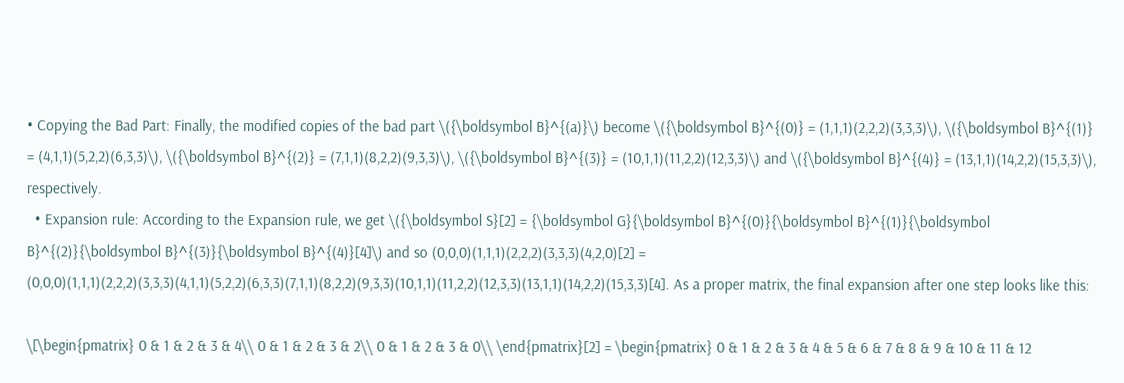• Copying the Bad Part: Finally, the modified copies of the bad part \({\boldsymbol B}^{(a)}\) become \({\boldsymbol B}^{(0)} = (1,1,1)(2,2,2)(3,3,3)\), \({\boldsymbol B}^{(1)} = (4,1,1)(5,2,2)(6,3,3)\), \({\boldsymbol B}^{(2)} = (7,1,1)(8,2,2)(9,3,3)\), \({\boldsymbol B}^{(3)} = (10,1,1)(11,2,2)(12,3,3)\) and \({\boldsymbol B}^{(4)} = (13,1,1)(14,2,2)(15,3,3)\), respectively.
  • Expansion rule: According to the Expansion rule, we get \({\boldsymbol S}[2] = {\boldsymbol G}{\boldsymbol B}^{(0)}{\boldsymbol B}^{(1)}{\boldsymbol B}^{(2)}{\boldsymbol B}^{(3)}{\boldsymbol B}^{(4)}[4]\) and so (0,0,0)(1,1,1)(2,2,2)(3,3,3)(4,2,0)[2] = (0,0,0)(1,1,1)(2,2,2)(3,3,3)(4,1,1)(5,2,2)(6,3,3)(7,1,1)(8,2,2)(9,3,3)(10,1,1)(11,2,2)(12,3,3)(13,1,1)(14,2,2)(15,3,3)[4]. As a proper matrix, the final expansion after one step looks like this:

\[\begin{pmatrix} 0 & 1 & 2 & 3 & 4\\ 0 & 1 & 2 & 3 & 2\\ 0 & 1 & 2 & 3 & 0\\ \end{pmatrix}[2] = \begin{pmatrix} 0 & 1 & 2 & 3 & 4 & 5 & 6 & 7 & 8 & 9 & 10 & 11 & 12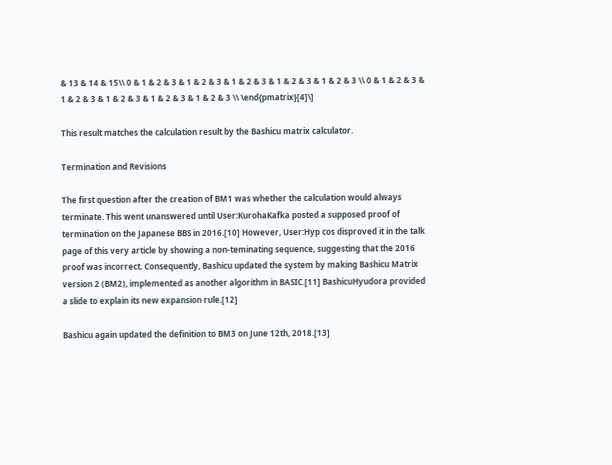& 13 & 14 & 15\\ 0 & 1 & 2 & 3 & 1 & 2 & 3 & 1 & 2 & 3 & 1 & 2 & 3 & 1 & 2 & 3 \\ 0 & 1 & 2 & 3 & 1 & 2 & 3 & 1 & 2 & 3 & 1 & 2 & 3 & 1 & 2 & 3 \\ \end{pmatrix}[4]\]

This result matches the calculation result by the Bashicu matrix calculator.

Termination and Revisions

The first question after the creation of BM1 was whether the calculation would always terminate. This went unanswered until User:KurohaKafka posted a supposed proof of termination on the Japanese BBS in 2016.[10] However, User:Hyp cos disproved it in the talk page of this very article by showing a non-teminating sequence, suggesting that the 2016 proof was incorrect. Consequently, Bashicu updated the system by making Bashicu Matrix version 2 (BM2), implemented as another algorithm in BASIC.[11] BashicuHyudora provided a slide to explain its new expansion rule.[12]

Bashicu again updated the definition to BM3 on June 12th, 2018.[13]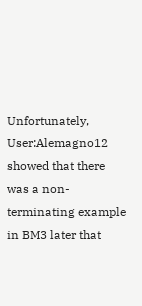Unfortunately, User:Alemagno12 showed that there was a non-terminating example in BM3 later that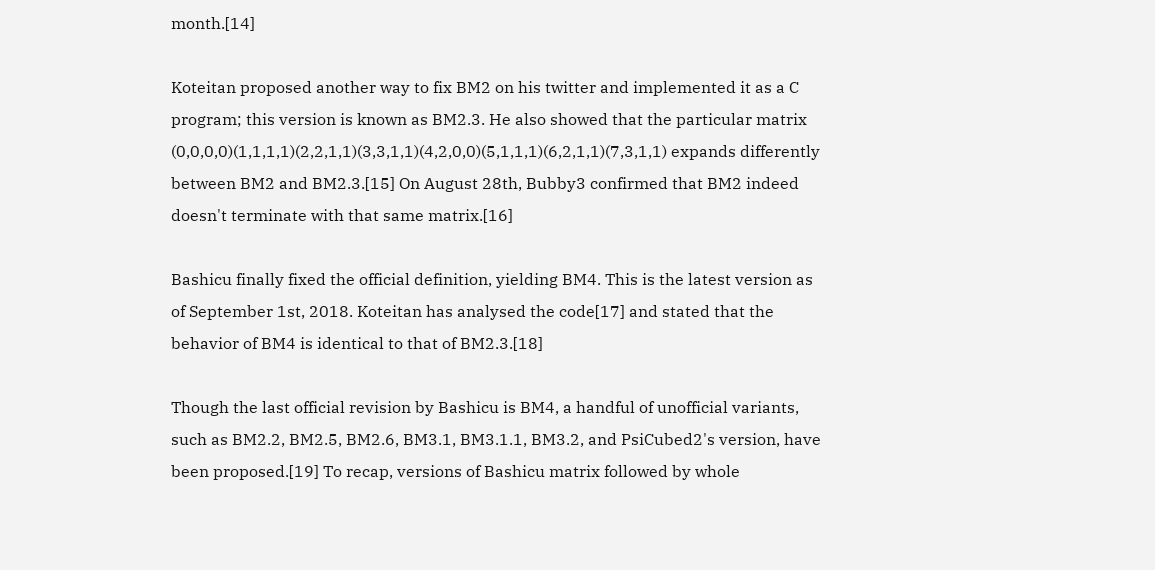month.[14]

Koteitan proposed another way to fix BM2 on his twitter and implemented it as a C program; this version is known as BM2.3. He also showed that the particular matrix (0,0,0,0)(1,1,1,1)(2,2,1,1)(3,3,1,1)(4,2,0,0)(5,1,1,1)(6,2,1,1)(7,3,1,1) expands differently between BM2 and BM2.3.[15] On August 28th, Bubby3 confirmed that BM2 indeed doesn't terminate with that same matrix.[16]

Bashicu finally fixed the official definition, yielding BM4. This is the latest version as of September 1st, 2018. Koteitan has analysed the code[17] and stated that the behavior of BM4 is identical to that of BM2.3.[18]

Though the last official revision by Bashicu is BM4, a handful of unofficial variants, such as BM2.2, BM2.5, BM2.6, BM3.1, BM3.1.1, BM3.2, and PsiCubed2's version, have been proposed.[19] To recap, versions of Bashicu matrix followed by whole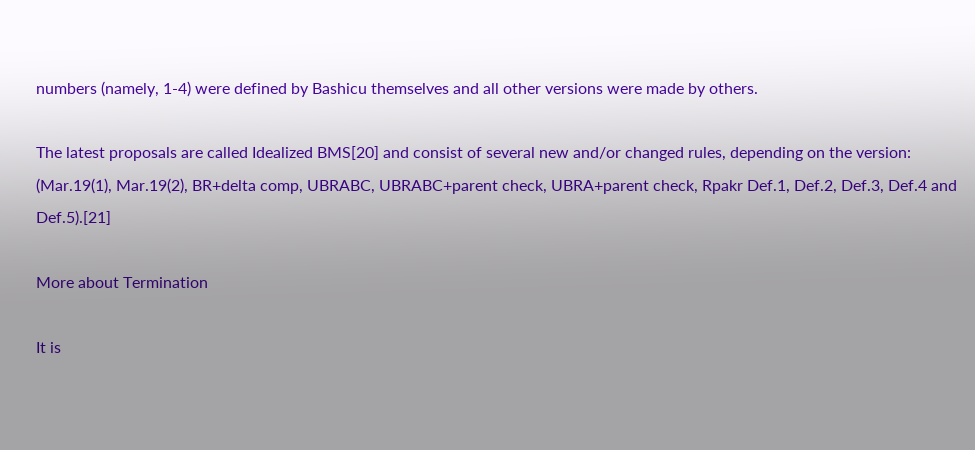numbers (namely, 1-4) were defined by Bashicu themselves and all other versions were made by others.

The latest proposals are called Idealized BMS[20] and consist of several new and/or changed rules, depending on the version: (Mar.19(1), Mar.19(2), BR+delta comp, UBRABC, UBRABC+parent check, UBRA+parent check, Rpakr Def.1, Def.2, Def.3, Def.4 and Def.5).[21]

More about Termination

It is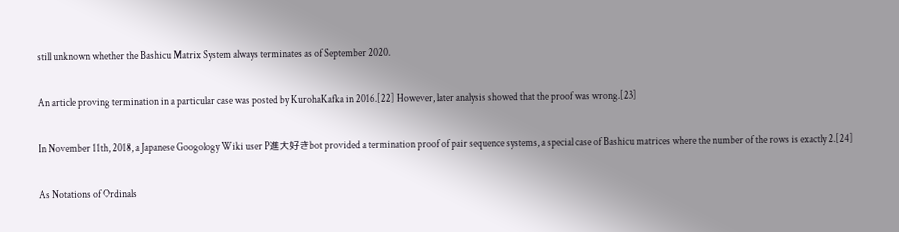still unknown whether the Bashicu Matrix System always terminates as of September 2020.

An article proving termination in a particular case was posted by KurohaKafka in 2016.[22] However, later analysis showed that the proof was wrong.[23]

In November 11th, 2018, a Japanese Googology Wiki user P進大好きbot provided a termination proof of pair sequence systems, a special case of Bashicu matrices where the number of the rows is exactly 2.[24]

As Notations of Ordinals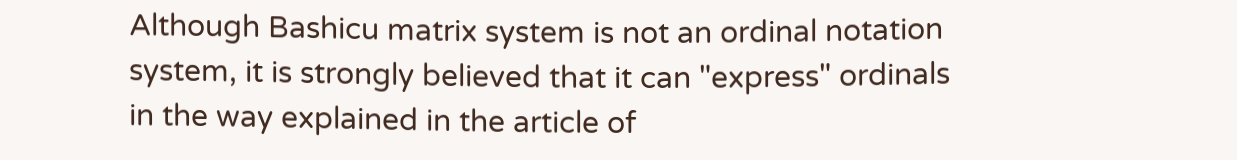Although Bashicu matrix system is not an ordinal notation system, it is strongly believed that it can "express" ordinals in the way explained in the article of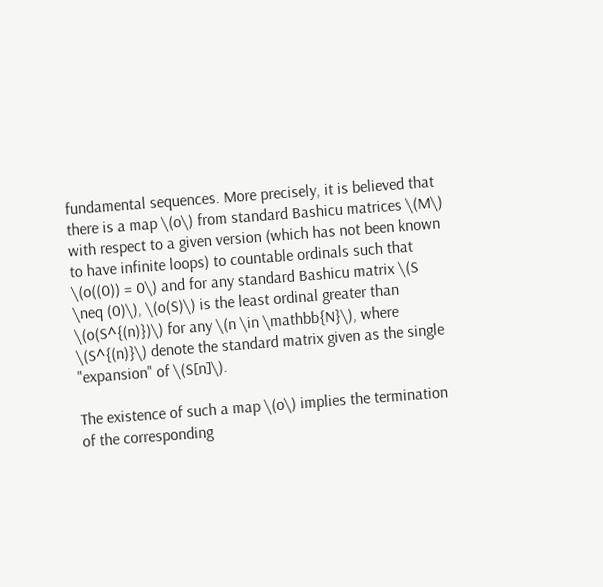fundamental sequences. More precisely, it is believed that there is a map \(o\) from standard Bashicu matrices \(M\) with respect to a given version (which has not been known to have infinite loops) to countable ordinals such that \(o((0)) = 0\) and for any standard Bashicu matrix \(S \neq (0)\), \(o(S)\) is the least ordinal greater than \(o(S^{(n)})\) for any \(n \in \mathbb{N}\), where \(S^{(n)}\) denote the standard matrix given as the single "expansion" of \(S[n]\).

The existence of such a map \(o\) implies the termination of the corresponding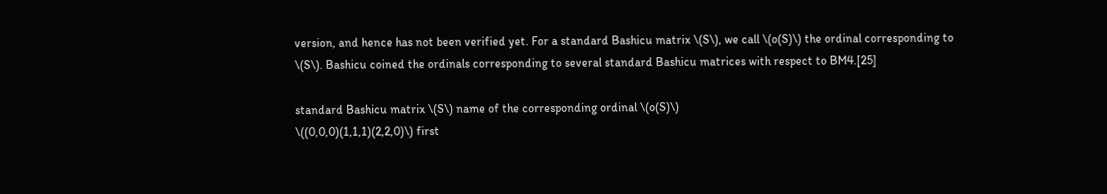version, and hence has not been verified yet. For a standard Bashicu matrix \(S\), we call \(o(S)\) the ordinal corresponding to \(S\). Bashicu coined the ordinals corresponding to several standard Bashicu matrices with respect to BM4.[25]

standard Bashicu matrix \(S\) name of the corresponding ordinal \(o(S)\)
\((0,0,0)(1,1,1)(2,2,0)\) first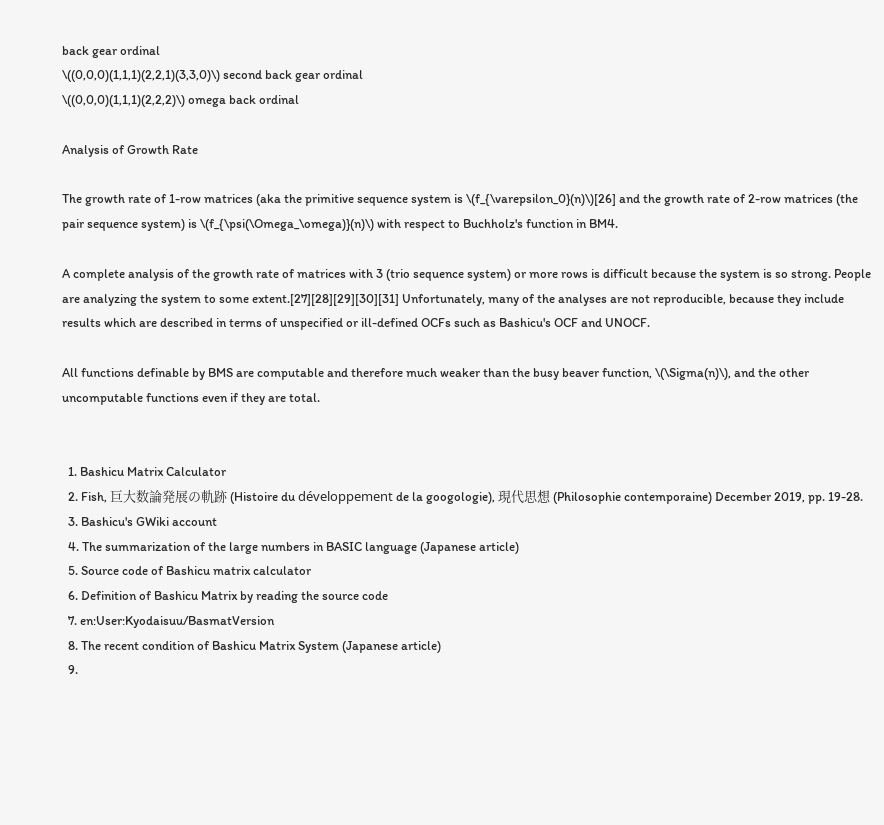back gear ordinal
\((0,0,0)(1,1,1)(2,2,1)(3,3,0)\) second back gear ordinal
\((0,0,0)(1,1,1)(2,2,2)\) omega back ordinal

Analysis of Growth Rate

The growth rate of 1-row matrices (aka the primitive sequence system is \(f_{\varepsilon_0}(n)\)[26] and the growth rate of 2-row matrices (the pair sequence system) is \(f_{\psi(\Omega_\omega)}(n)\) with respect to Buchholz's function in BM4.

A complete analysis of the growth rate of matrices with 3 (trio sequence system) or more rows is difficult because the system is so strong. People are analyzing the system to some extent.[27][28][29][30][31] Unfortunately, many of the analyses are not reproducible, because they include results which are described in terms of unspecified or ill-defined OCFs such as Bashicu's OCF and UNOCF.

All functions definable by BMS are computable and therefore much weaker than the busy beaver function, \(\Sigma(n)\), and the other uncomputable functions even if they are total.


  1. Bashicu Matrix Calculator
  2. Fish, 巨大数論発展の軌跡 (Histoire du développement de la googologie), 現代思想 (Philosophie contemporaine) December 2019, pp. 19-28.
  3. Bashicu's GWiki account
  4. The summarization of the large numbers in BASIC language (Japanese article)
  5. Source code of Bashicu matrix calculator
  6. Definition of Bashicu Matrix by reading the source code
  7. en:User:Kyodaisuu/BasmatVersion
  8. The recent condition of Bashicu Matrix System (Japanese article)
  9.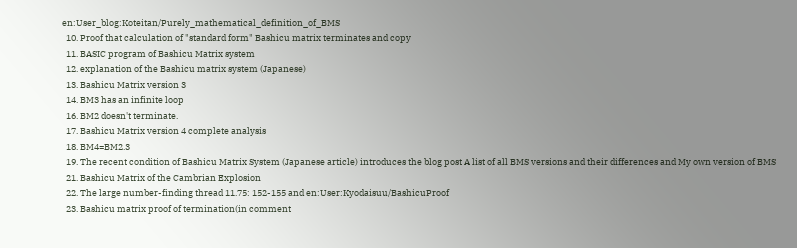en:User_blog:Koteitan/Purely_mathematical_definition_of_BMS
  10. Proof that calculation of "standard form" Bashicu matrix terminates and copy
  11. BASIC program of Bashicu Matrix system
  12. explanation of the Bashicu matrix system (Japanese)
  13. Bashicu Matrix version 3
  14. BM3 has an infinite loop
  16. BM2 doesn't terminate.
  17. Bashicu Matrix version 4 complete analysis
  18. BM4=BM2.3
  19. The recent condition of Bashicu Matrix System (Japanese article) introduces the blog post A list of all BMS versions and their differences and My own version of BMS
  21. Bashicu Matrix of the Cambrian Explosion
  22. The large number-finding thread 11.75: 152-155 and en:User:Kyodaisuu/BashicuProof
  23. Bashicu matrix proof of termination(in comment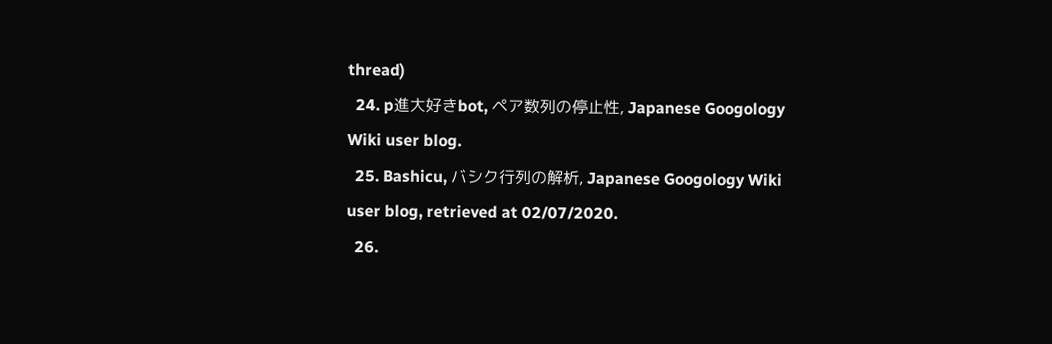thread)
  24. p進大好きbot, ペア数列の停止性, Japanese Googology Wiki user blog.
  25. Bashicu, バシク行列の解析, Japanese Googology Wiki user blog, retrieved at 02/07/2020.
  26.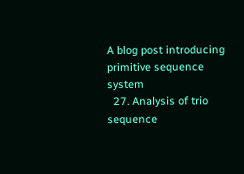A blog post introducing primitive sequence system
  27. Analysis of trio sequence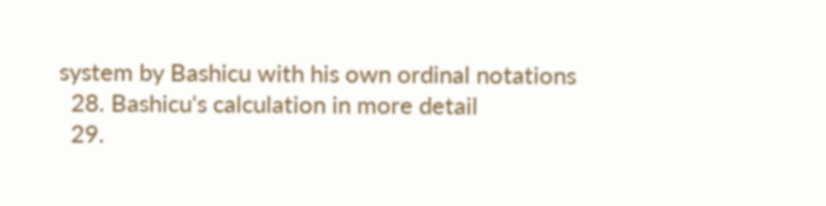system by Bashicu with his own ordinal notations
  28. Bashicu's calculation in more detail
  29.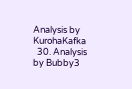Analysis by KurohaKafka
  30. Analysis by Bubby3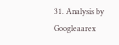31. Analysis by Googleaarex